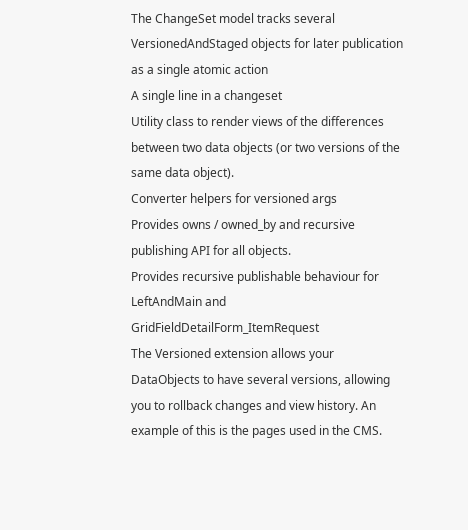The ChangeSet model tracks several VersionedAndStaged objects for later publication as a single atomic action
A single line in a changeset
Utility class to render views of the differences between two data objects (or two versions of the same data object).
Converter helpers for versioned args
Provides owns / owned_by and recursive publishing API for all objects.
Provides recursive publishable behaviour for LeftAndMain and GridFieldDetailForm_ItemRequest
The Versioned extension allows your DataObjects to have several versions, allowing you to rollback changes and view history. An example of this is the pages used in the CMS.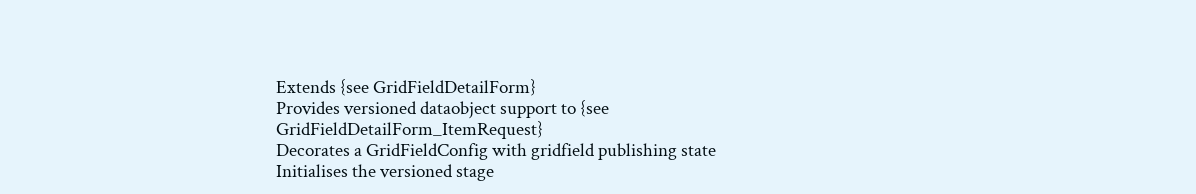Extends {see GridFieldDetailForm}
Provides versioned dataobject support to {see GridFieldDetailForm_ItemRequest}
Decorates a GridFieldConfig with gridfield publishing state
Initialises the versioned stage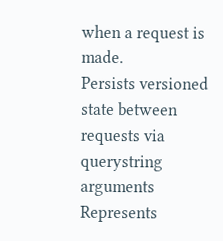when a request is made.
Persists versioned state between requests via querystring arguments
Represents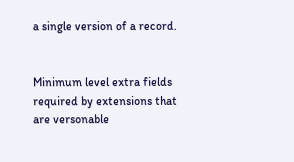a single version of a record.


Minimum level extra fields required by extensions that are versonable